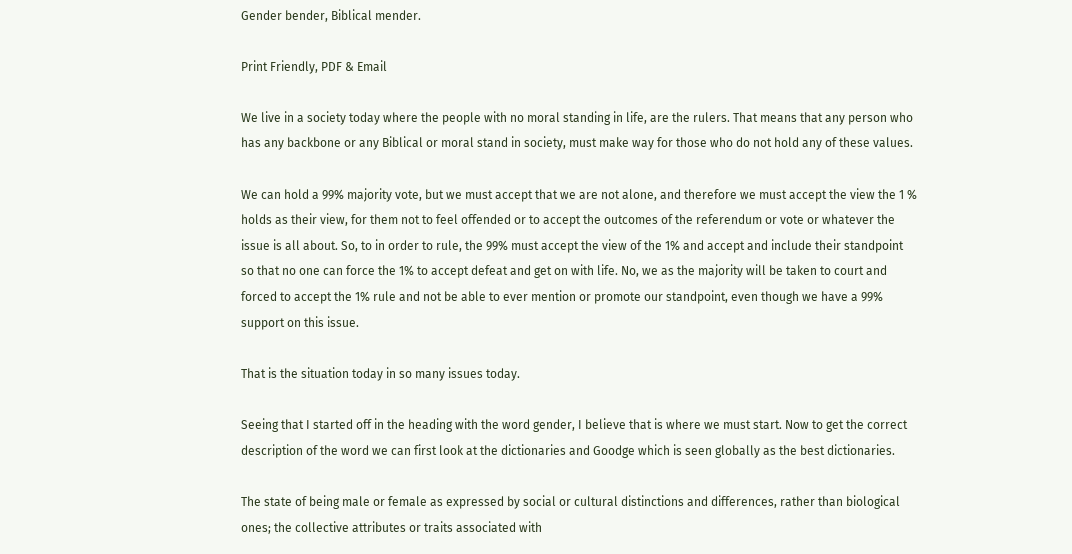Gender bender, Biblical mender.

Print Friendly, PDF & Email

We live in a society today where the people with no moral standing in life, are the rulers. That means that any person who has any backbone or any Biblical or moral stand in society, must make way for those who do not hold any of these values.

We can hold a 99% majority vote, but we must accept that we are not alone, and therefore we must accept the view the 1 % holds as their view, for them not to feel offended or to accept the outcomes of the referendum or vote or whatever the issue is all about. So, to in order to rule, the 99% must accept the view of the 1% and accept and include their standpoint so that no one can force the 1% to accept defeat and get on with life. No, we as the majority will be taken to court and forced to accept the 1% rule and not be able to ever mention or promote our standpoint, even though we have a 99% support on this issue.

That is the situation today in so many issues today.

Seeing that I started off in the heading with the word gender, I believe that is where we must start. Now to get the correct description of the word we can first look at the dictionaries and Goodge which is seen globally as the best dictionaries.

The state of being male or female as expressed by social or cultural distinctions and differences, rather than biological ones; the collective attributes or traits associated with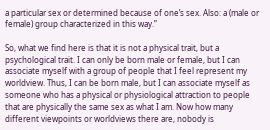a particular sex or determined because of one’s sex. Also: a (male or female) group characterized in this way.”

So, what we find here is that it is not a physical trait, but a psychological trait. I can only be born male or female, but I can associate myself with a group of people that I feel represent my worldview. Thus, I can be born male, but I can associate myself as someone who has a physical or physiological attraction to people that are physically the same sex as what I am. Now how many different viewpoints or worldviews there are, nobody is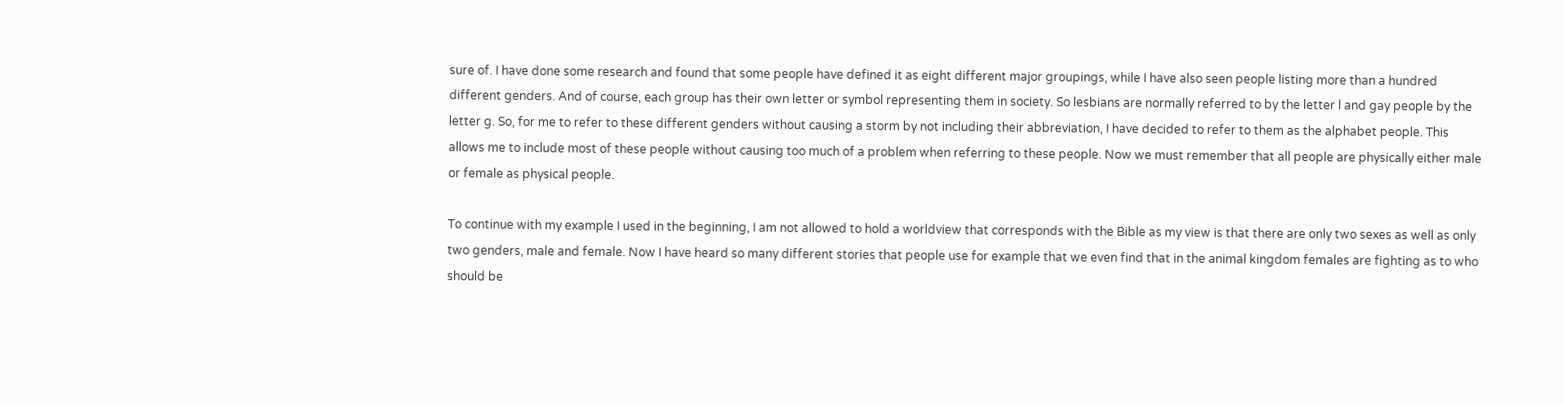sure of. I have done some research and found that some people have defined it as eight different major groupings, while I have also seen people listing more than a hundred different genders. And of course, each group has their own letter or symbol representing them in society. So lesbians are normally referred to by the letter l and gay people by the letter g. So, for me to refer to these different genders without causing a storm by not including their abbreviation, I have decided to refer to them as the alphabet people. This allows me to include most of these people without causing too much of a problem when referring to these people. Now we must remember that all people are physically either male or female as physical people.

To continue with my example I used in the beginning, I am not allowed to hold a worldview that corresponds with the Bible as my view is that there are only two sexes as well as only two genders, male and female. Now I have heard so many different stories that people use for example that we even find that in the animal kingdom females are fighting as to who should be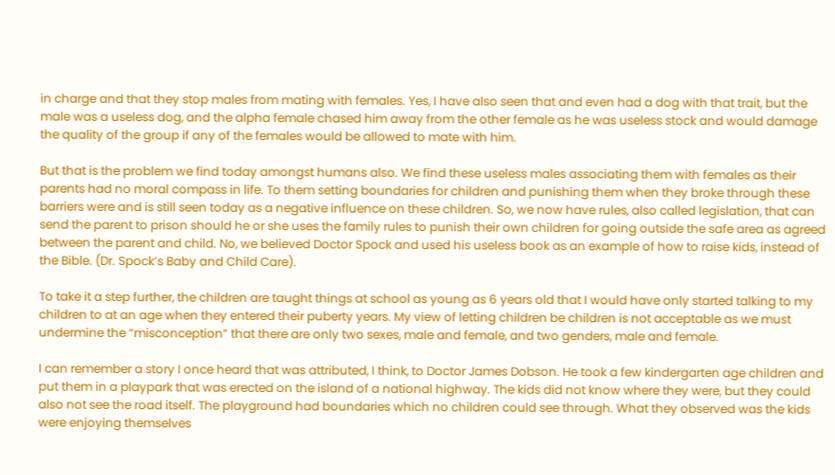in charge and that they stop males from mating with females. Yes, I have also seen that and even had a dog with that trait, but the male was a useless dog, and the alpha female chased him away from the other female as he was useless stock and would damage the quality of the group if any of the females would be allowed to mate with him.

But that is the problem we find today amongst humans also. We find these useless males associating them with females as their parents had no moral compass in life. To them setting boundaries for children and punishing them when they broke through these barriers were and is still seen today as a negative influence on these children. So, we now have rules, also called legislation, that can send the parent to prison should he or she uses the family rules to punish their own children for going outside the safe area as agreed between the parent and child. No, we believed Doctor Spock and used his useless book as an example of how to raise kids, instead of the Bible. (Dr. Spock’s Baby and Child Care).

To take it a step further, the children are taught things at school as young as 6 years old that I would have only started talking to my children to at an age when they entered their puberty years. My view of letting children be children is not acceptable as we must undermine the “misconception” that there are only two sexes, male and female, and two genders, male and female.

I can remember a story I once heard that was attributed, I think, to Doctor James Dobson. He took a few kindergarten age children and put them in a playpark that was erected on the island of a national highway. The kids did not know where they were, but they could also not see the road itself. The playground had boundaries which no children could see through. What they observed was the kids were enjoying themselves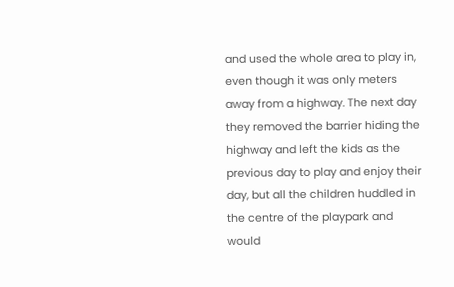and used the whole area to play in, even though it was only meters away from a highway. The next day they removed the barrier hiding the highway and left the kids as the previous day to play and enjoy their day, but all the children huddled in the centre of the playpark and would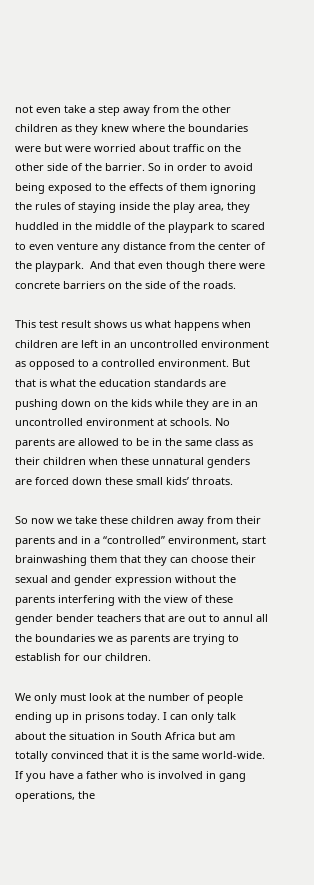not even take a step away from the other children as they knew where the boundaries were but were worried about traffic on the other side of the barrier. So in order to avoid being exposed to the effects of them ignoring the rules of staying inside the play area, they huddled in the middle of the playpark to scared to even venture any distance from the center of the playpark.  And that even though there were concrete barriers on the side of the roads.

This test result shows us what happens when children are left in an uncontrolled environment as opposed to a controlled environment. But that is what the education standards are pushing down on the kids while they are in an uncontrolled environment at schools. No parents are allowed to be in the same class as their children when these unnatural genders are forced down these small kids’ throats.

So now we take these children away from their parents and in a “controlled” environment, start brainwashing them that they can choose their sexual and gender expression without the parents interfering with the view of these gender bender teachers that are out to annul all the boundaries we as parents are trying to establish for our children.

We only must look at the number of people ending up in prisons today. I can only talk about the situation in South Africa but am totally convinced that it is the same world-wide. If you have a father who is involved in gang operations, the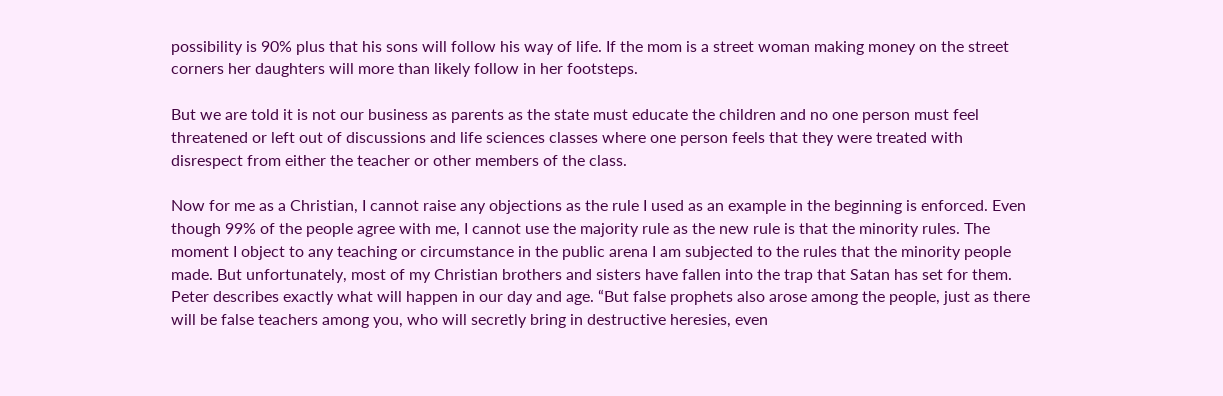possibility is 90% plus that his sons will follow his way of life. If the mom is a street woman making money on the street corners her daughters will more than likely follow in her footsteps.

But we are told it is not our business as parents as the state must educate the children and no one person must feel threatened or left out of discussions and life sciences classes where one person feels that they were treated with disrespect from either the teacher or other members of the class.

Now for me as a Christian, I cannot raise any objections as the rule I used as an example in the beginning is enforced. Even though 99% of the people agree with me, I cannot use the majority rule as the new rule is that the minority rules. The moment I object to any teaching or circumstance in the public arena I am subjected to the rules that the minority people made. But unfortunately, most of my Christian brothers and sisters have fallen into the trap that Satan has set for them. Peter describes exactly what will happen in our day and age. “But false prophets also arose among the people, just as there will be false teachers among you, who will secretly bring in destructive heresies, even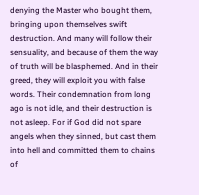denying the Master who bought them, bringing upon themselves swift destruction. And many will follow their sensuality, and because of them the way of truth will be blasphemed. And in their greed, they will exploit you with false words. Their condemnation from long ago is not idle, and their destruction is not asleep. For if God did not spare angels when they sinned, but cast them into hell and committed them to chains of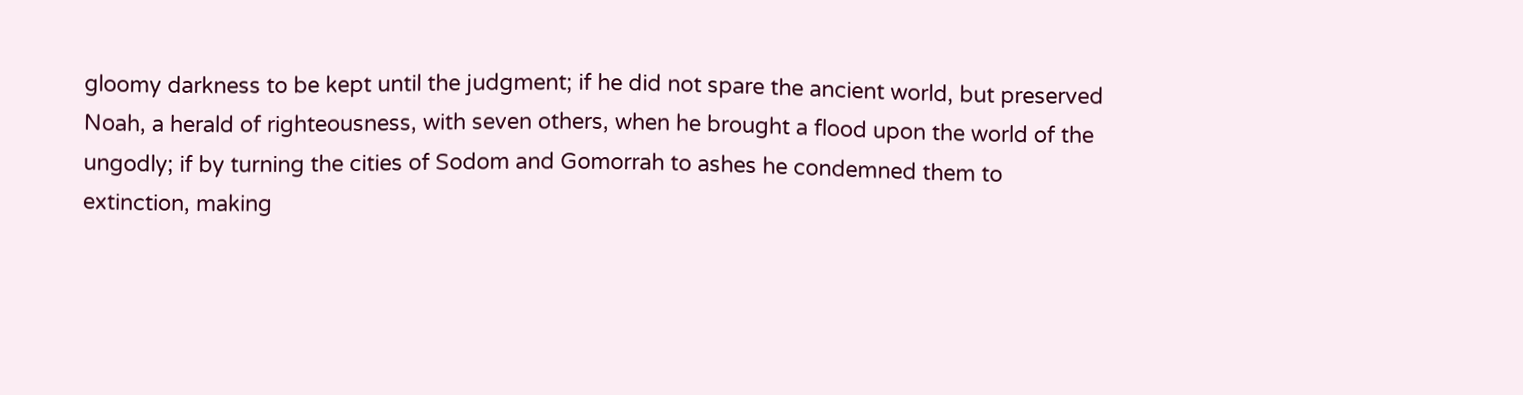gloomy darkness to be kept until the judgment; if he did not spare the ancient world, but preserved Noah, a herald of righteousness, with seven others, when he brought a flood upon the world of the ungodly; if by turning the cities of Sodom and Gomorrah to ashes he condemned them to extinction, making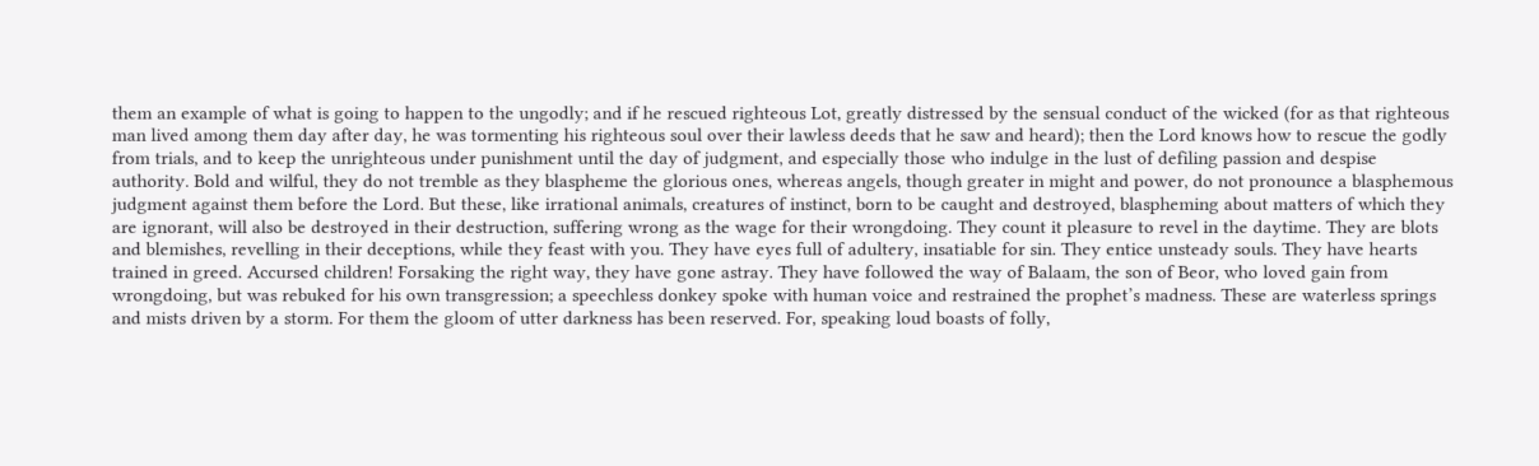them an example of what is going to happen to the ungodly; and if he rescued righteous Lot, greatly distressed by the sensual conduct of the wicked (for as that righteous man lived among them day after day, he was tormenting his righteous soul over their lawless deeds that he saw and heard); then the Lord knows how to rescue the godly from trials, and to keep the unrighteous under punishment until the day of judgment, and especially those who indulge in the lust of defiling passion and despise authority. Bold and wilful, they do not tremble as they blaspheme the glorious ones, whereas angels, though greater in might and power, do not pronounce a blasphemous judgment against them before the Lord. But these, like irrational animals, creatures of instinct, born to be caught and destroyed, blaspheming about matters of which they are ignorant, will also be destroyed in their destruction, suffering wrong as the wage for their wrongdoing. They count it pleasure to revel in the daytime. They are blots and blemishes, revelling in their deceptions, while they feast with you. They have eyes full of adultery, insatiable for sin. They entice unsteady souls. They have hearts trained in greed. Accursed children! Forsaking the right way, they have gone astray. They have followed the way of Balaam, the son of Beor, who loved gain from wrongdoing, but was rebuked for his own transgression; a speechless donkey spoke with human voice and restrained the prophet’s madness. These are waterless springs and mists driven by a storm. For them the gloom of utter darkness has been reserved. For, speaking loud boasts of folly,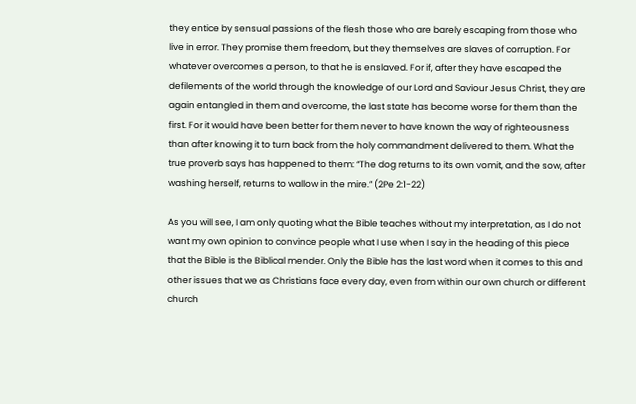they entice by sensual passions of the flesh those who are barely escaping from those who live in error. They promise them freedom, but they themselves are slaves of corruption. For whatever overcomes a person, to that he is enslaved. For if, after they have escaped the defilements of the world through the knowledge of our Lord and Saviour Jesus Christ, they are again entangled in them and overcome, the last state has become worse for them than the first. For it would have been better for them never to have known the way of righteousness than after knowing it to turn back from the holy commandment delivered to them. What the true proverb says has happened to them: “The dog returns to its own vomit, and the sow, after washing herself, returns to wallow in the mire.” (2Pe 2:1-22)

As you will see, I am only quoting what the Bible teaches without my interpretation, as I do not want my own opinion to convince people what I use when I say in the heading of this piece that the Bible is the Biblical mender. Only the Bible has the last word when it comes to this and other issues that we as Christians face every day, even from within our own church or different church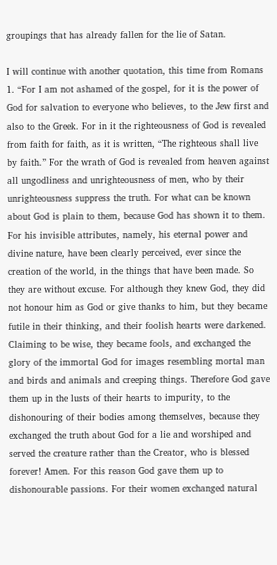groupings that has already fallen for the lie of Satan.

I will continue with another quotation, this time from Romans 1. “For I am not ashamed of the gospel, for it is the power of God for salvation to everyone who believes, to the Jew first and also to the Greek. For in it the righteousness of God is revealed from faith for faith, as it is written, “The righteous shall live by faith.” For the wrath of God is revealed from heaven against all ungodliness and unrighteousness of men, who by their unrighteousness suppress the truth. For what can be known about God is plain to them, because God has shown it to them. For his invisible attributes, namely, his eternal power and divine nature, have been clearly perceived, ever since the creation of the world, in the things that have been made. So they are without excuse. For although they knew God, they did not honour him as God or give thanks to him, but they became futile in their thinking, and their foolish hearts were darkened. Claiming to be wise, they became fools, and exchanged the glory of the immortal God for images resembling mortal man and birds and animals and creeping things. Therefore God gave them up in the lusts of their hearts to impurity, to the dishonouring of their bodies among themselves, because they exchanged the truth about God for a lie and worshiped and served the creature rather than the Creator, who is blessed forever! Amen. For this reason God gave them up to dishonourable passions. For their women exchanged natural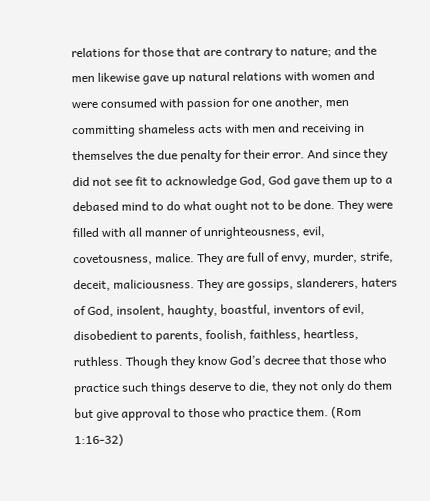relations for those that are contrary to nature; and the men likewise gave up natural relations with women and were consumed with passion for one another, men committing shameless acts with men and receiving in themselves the due penalty for their error. And since they did not see fit to acknowledge God, God gave them up to a debased mind to do what ought not to be done. They were filled with all manner of unrighteousness, evil, covetousness, malice. They are full of envy, murder, strife, deceit, maliciousness. They are gossips, slanderers, haters of God, insolent, haughty, boastful, inventors of evil, disobedient to parents, foolish, faithless, heartless, ruthless. Though they know God’s decree that those who practice such things deserve to die, they not only do them but give approval to those who practice them. (Rom 1:16-32)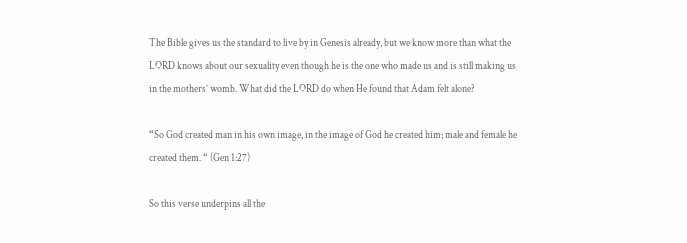The Bible gives us the standard to live by in Genesis already, but we know more than what the LORD knows about our sexuality even though he is the one who made us and is still making us in the mothers’ womb. What did the LORD do when He found that Adam felt alone?

“So God created man in his own image, in the image of God he created him; male and female he created them. “ (Gen 1:27)

So this verse underpins all the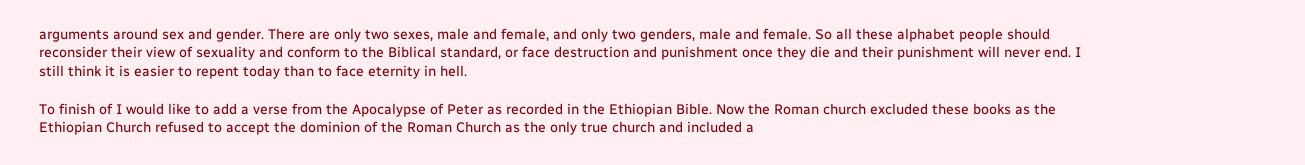arguments around sex and gender. There are only two sexes, male and female, and only two genders, male and female. So all these alphabet people should reconsider their view of sexuality and conform to the Biblical standard, or face destruction and punishment once they die and their punishment will never end. I still think it is easier to repent today than to face eternity in hell.

To finish of I would like to add a verse from the Apocalypse of Peter as recorded in the Ethiopian Bible. Now the Roman church excluded these books as the Ethiopian Church refused to accept the dominion of the Roman Church as the only true church and included a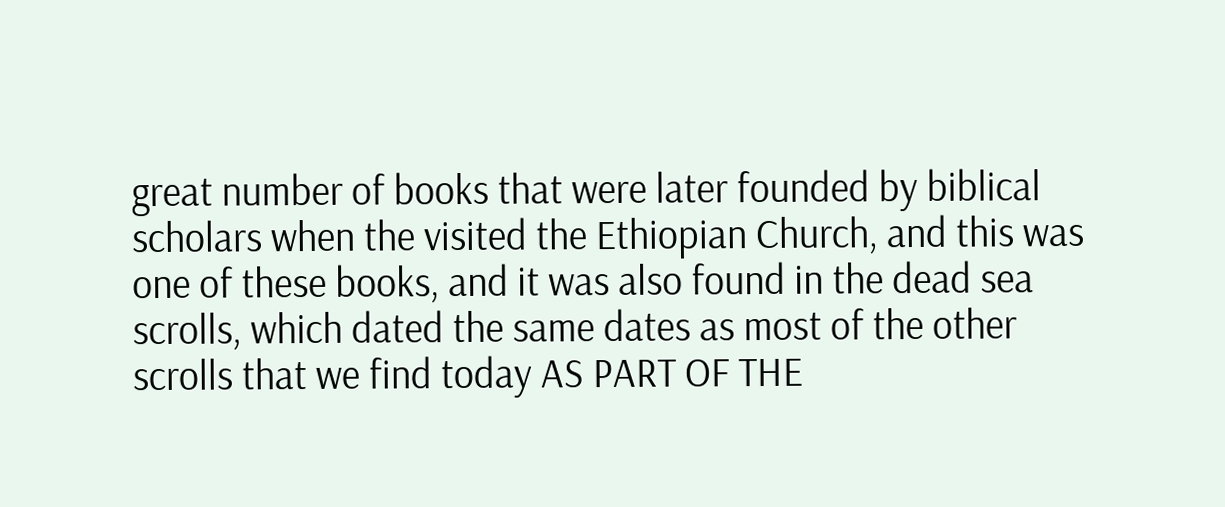great number of books that were later founded by biblical scholars when the visited the Ethiopian Church, and this was one of these books, and it was also found in the dead sea scrolls, which dated the same dates as most of the other scrolls that we find today AS PART OF THE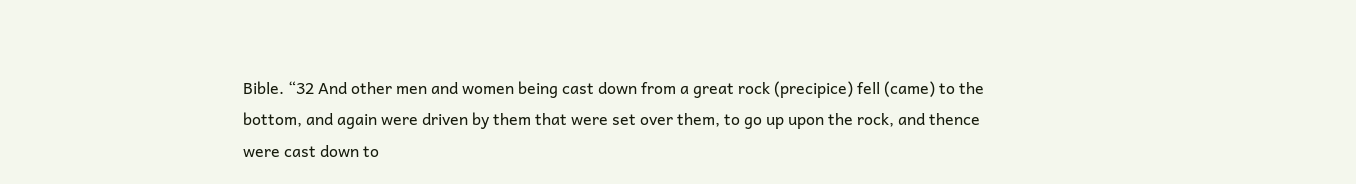Bible. “32 And other men and women being cast down from a great rock (precipice) fell (came) to the bottom, and again were driven by them that were set over them, to go up upon the rock, and thence were cast down to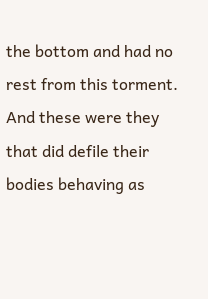the bottom and had no rest from this torment. And these were they that did defile their bodies behaving as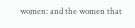women: and the women that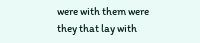were with them were they that lay with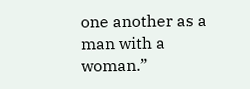one another as a man with a woman.”